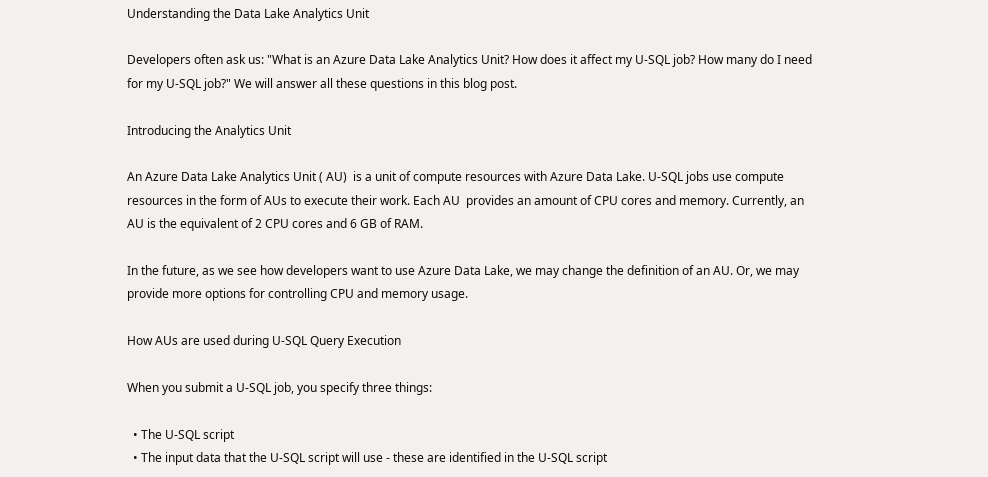Understanding the Data Lake Analytics Unit

Developers often ask us: "What is an Azure Data Lake Analytics Unit? How does it affect my U-SQL job? How many do I need for my U-SQL job?" We will answer all these questions in this blog post.

Introducing the Analytics Unit

An Azure Data Lake Analytics Unit ( AU)  is a unit of compute resources with Azure Data Lake. U-SQL jobs use compute resources in the form of AUs to execute their work. Each AU  provides an amount of CPU cores and memory. Currently, an AU is the equivalent of 2 CPU cores and 6 GB of RAM.

In the future, as we see how developers want to use Azure Data Lake, we may change the definition of an AU. Or, we may provide more options for controlling CPU and memory usage.

How AUs are used during U-SQL Query Execution

When you submit a U-SQL job, you specify three things:

  • The U-SQL script
  • The input data that the U-SQL script will use - these are identified in the U-SQL script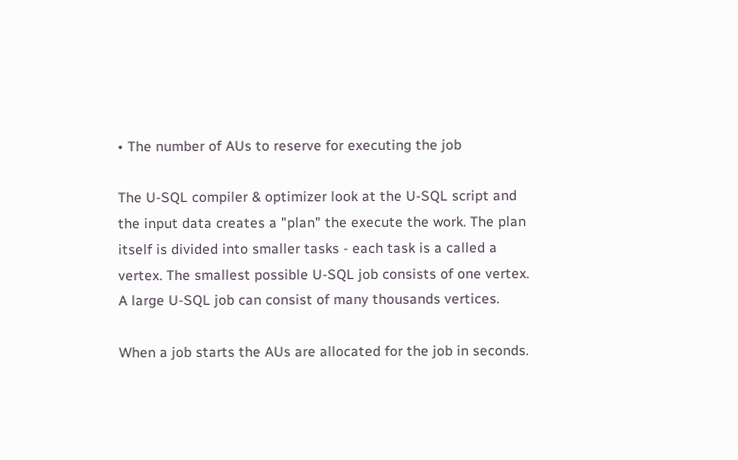• The number of AUs to reserve for executing the job

The U-SQL compiler & optimizer look at the U-SQL script and the input data creates a "plan" the execute the work. The plan itself is divided into smaller tasks - each task is a called a vertex. The smallest possible U-SQL job consists of one vertex. A large U-SQL job can consist of many thousands vertices.

When a job starts the AUs are allocated for the job in seconds.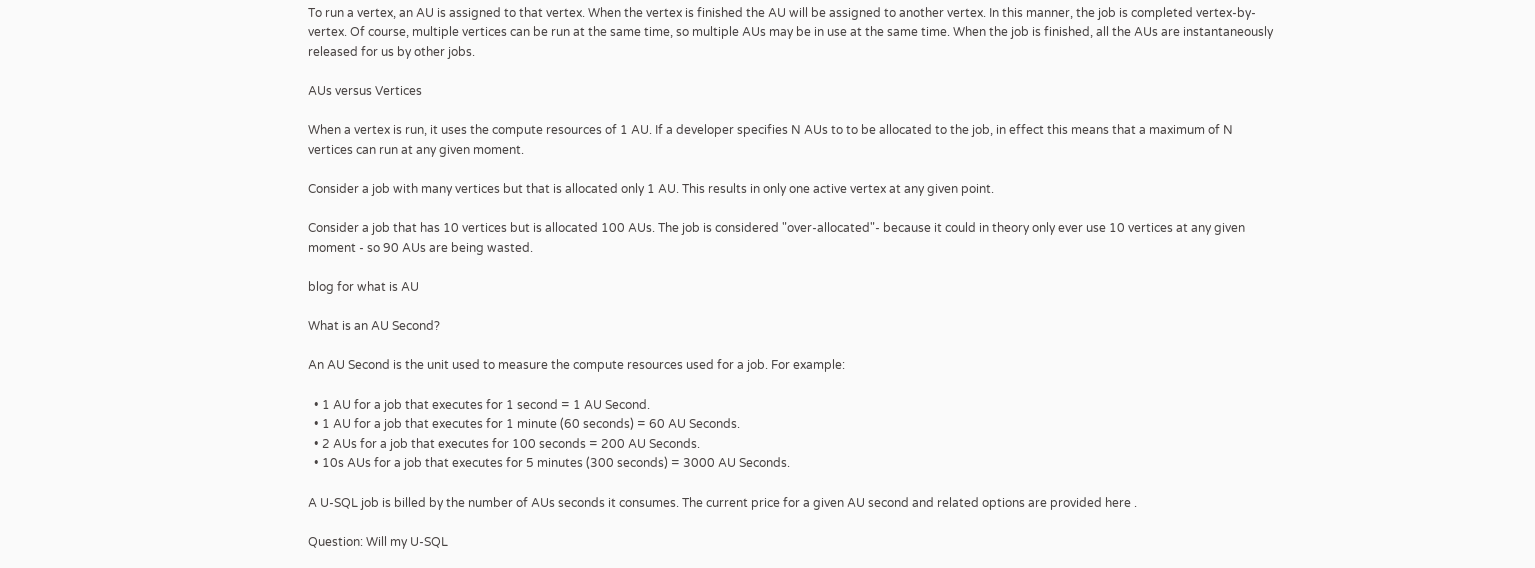To run a vertex, an AU is assigned to that vertex. When the vertex is finished the AU will be assigned to another vertex. In this manner, the job is completed vertex-by-vertex. Of course, multiple vertices can be run at the same time, so multiple AUs may be in use at the same time. When the job is finished, all the AUs are instantaneously released for us by other jobs.

AUs versus Vertices

When a vertex is run, it uses the compute resources of 1 AU. If a developer specifies N AUs to to be allocated to the job, in effect this means that a maximum of N vertices can run at any given moment.

Consider a job with many vertices but that is allocated only 1 AU. This results in only one active vertex at any given point.

Consider a job that has 10 vertices but is allocated 100 AUs. The job is considered "over-allocated"- because it could in theory only ever use 10 vertices at any given moment - so 90 AUs are being wasted.

blog for what is AU

What is an AU Second?

An AU Second is the unit used to measure the compute resources used for a job. For example:

  • 1 AU for a job that executes for 1 second = 1 AU Second.
  • 1 AU for a job that executes for 1 minute (60 seconds) = 60 AU Seconds.
  • 2 AUs for a job that executes for 100 seconds = 200 AU Seconds.
  • 10s AUs for a job that executes for 5 minutes (300 seconds) = 3000 AU Seconds.

A U-SQL job is billed by the number of AUs seconds it consumes. The current price for a given AU second and related options are provided here .

Question: Will my U-SQL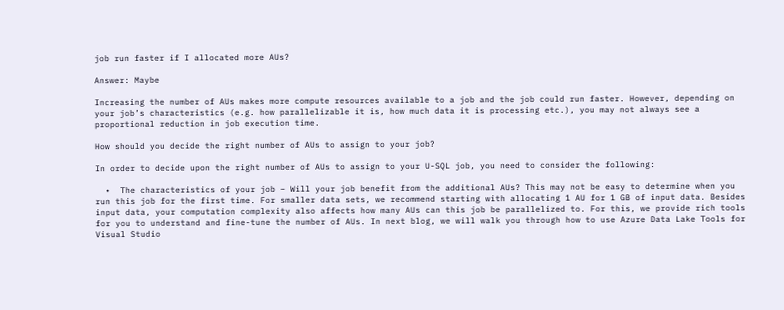job run faster if I allocated more AUs?

Answer: Maybe

Increasing the number of AUs makes more compute resources available to a job and the job could run faster. However, depending on your job’s characteristics (e.g. how parallelizable it is, how much data it is processing etc.), you may not always see a proportional reduction in job execution time.

How should you decide the right number of AUs to assign to your job?

In order to decide upon the right number of AUs to assign to your U-SQL job, you need to consider the following:

  •  The characteristics of your job – Will your job benefit from the additional AUs? This may not be easy to determine when you run this job for the first time. For smaller data sets, we recommend starting with allocating 1 AU for 1 GB of input data. Besides input data, your computation complexity also affects how many AUs can this job be parallelized to. For this, we provide rich tools for you to understand and fine-tune the number of AUs. In next blog, we will walk you through how to use Azure Data Lake Tools for Visual Studio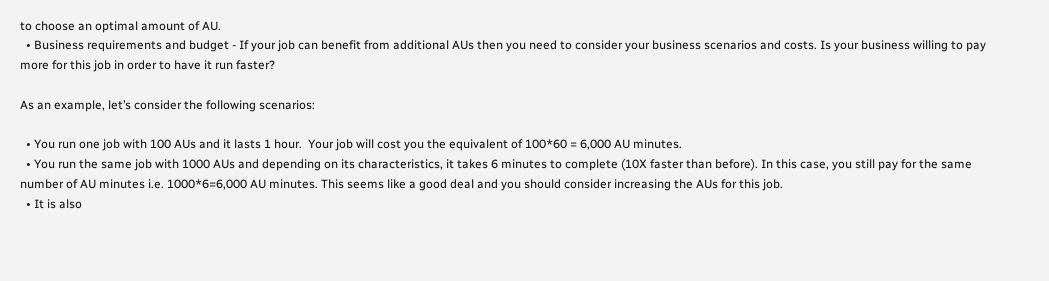to choose an optimal amount of AU.
  • Business requirements and budget - If your job can benefit from additional AUs then you need to consider your business scenarios and costs. Is your business willing to pay more for this job in order to have it run faster?

As an example, let’s consider the following scenarios:

  • You run one job with 100 AUs and it lasts 1 hour.  Your job will cost you the equivalent of 100*60 = 6,000 AU minutes.
  • You run the same job with 1000 AUs and depending on its characteristics, it takes 6 minutes to complete (10X faster than before). In this case, you still pay for the same number of AU minutes i.e. 1000*6=6,000 AU minutes. This seems like a good deal and you should consider increasing the AUs for this job.
  • It is also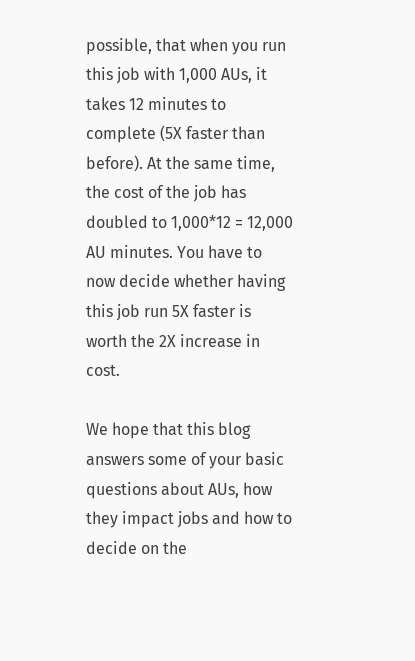possible, that when you run this job with 1,000 AUs, it takes 12 minutes to complete (5X faster than before). At the same time, the cost of the job has doubled to 1,000*12 = 12,000 AU minutes. You have to now decide whether having this job run 5X faster is worth the 2X increase in cost.

We hope that this blog answers some of your basic questions about AUs, how they impact jobs and how to decide on the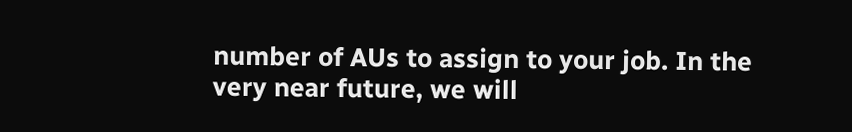number of AUs to assign to your job. In the very near future, we will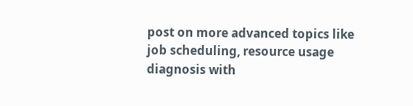post on more advanced topics like job scheduling, resource usage diagnosis with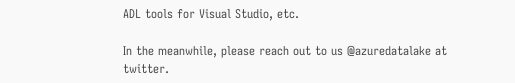ADL tools for Visual Studio, etc.

In the meanwhile, please reach out to us @azuredatalake at twitter.